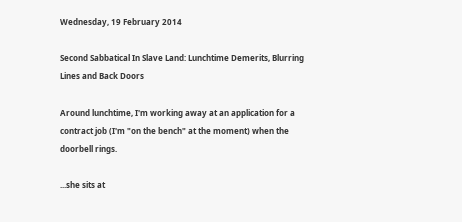Wednesday, 19 February 2014

Second Sabbatical In Slave Land: Lunchtime Demerits, Blurring Lines and Back Doors

Around lunchtime, I'm working away at an application for a contract job (I'm "on the bench" at the moment) when the doorbell rings.

...she sits at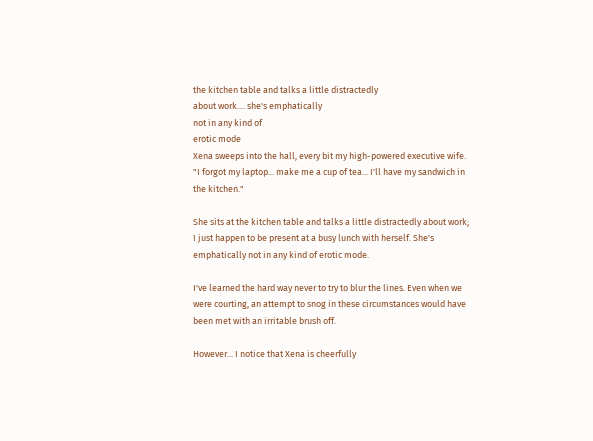the kitchen table and talks a little distractedly
about work.... she's emphatically
not in any kind of
erotic mode
Xena sweeps into the hall, every bit my high-powered executive wife. "I forgot my laptop... make me a cup of tea... I'll have my sandwich in the kitchen."

She sits at the kitchen table and talks a little distractedly about work; I just happen to be present at a busy lunch with herself. She's emphatically not in any kind of erotic mode.

I've learned the hard way never to try to blur the lines. Even when we were courting, an attempt to snog in these circumstances would have been met with an irritable brush off.

However... I notice that Xena is cheerfully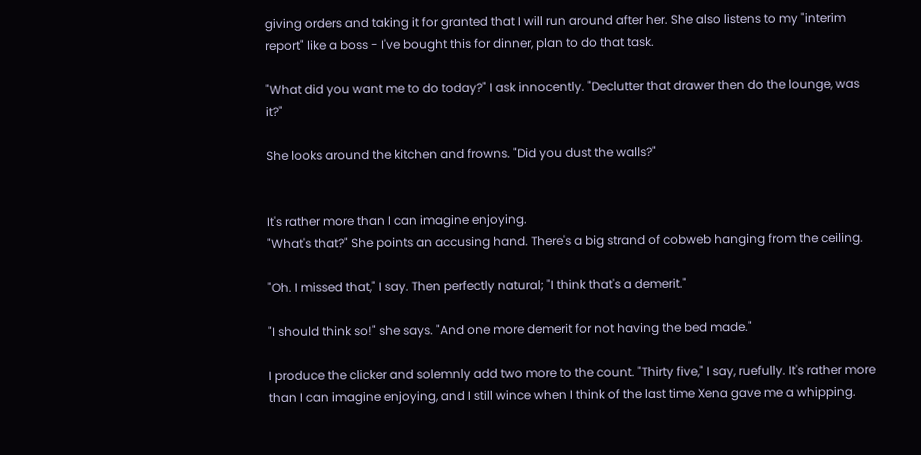giving orders and taking it for granted that I will run around after her. She also listens to my "interim report" like a boss - I've bought this for dinner, plan to do that task.

"What did you want me to do today?" I ask innocently. "Declutter that drawer then do the lounge, was it?"

She looks around the kitchen and frowns. "Did you dust the walls?"


It's rather more than I can imagine enjoying.
"What's that?" She points an accusing hand. There's a big strand of cobweb hanging from the ceiling.

"Oh. I missed that," I say. Then perfectly natural; "I think that's a demerit."

"I should think so!" she says. "And one more demerit for not having the bed made."

I produce the clicker and solemnly add two more to the count. "Thirty five," I say, ruefully. It's rather more than I can imagine enjoying, and I still wince when I think of the last time Xena gave me a whipping.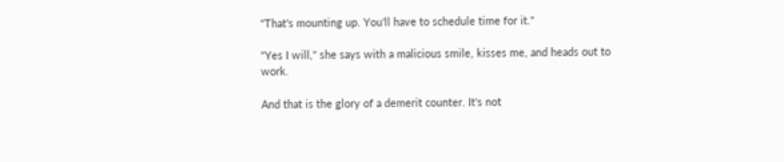"That's mounting up. You'll have to schedule time for it."

"Yes I will," she says with a malicious smile, kisses me, and heads out to work.

And that is the glory of a demerit counter. It's not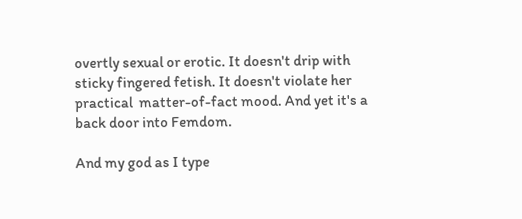overtly sexual or erotic. It doesn't drip with sticky fingered fetish. It doesn't violate her practical  matter-of-fact mood. And yet it's a back door into Femdom.

And my god as I type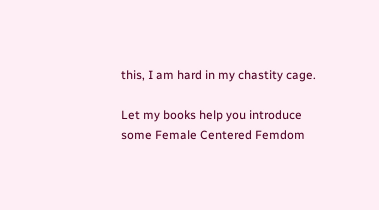this, I am hard in my chastity cage.

Let my books help you introduce some Female Centered Femdom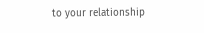to your relationship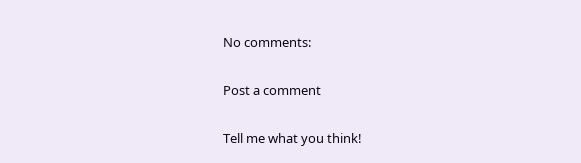No comments:

Post a comment

Tell me what you think!